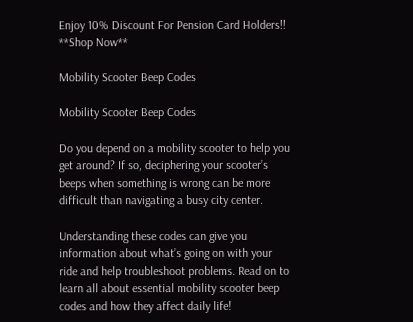Enjoy 10% Discount For Pension Card Holders!!  **Shop Now**

Mobility Scooter Beep Codes

Mobility Scooter Beep Codes

Do you depend on a mobility scooter to help you get around? If so, deciphering your scooter’s beeps when something is wrong can be more difficult than navigating a busy city center.

Understanding these codes can give you information about what’s going on with your ride and help troubleshoot problems. Read on to learn all about essential mobility scooter beep codes and how they affect daily life!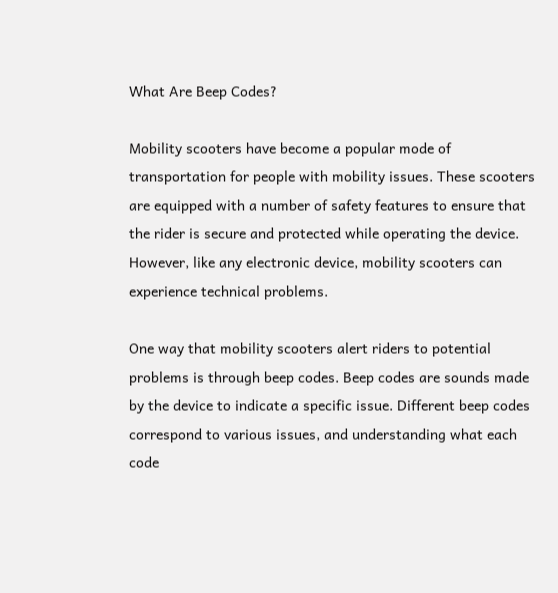What Are Beep Codes?

Mobility scooters have become a popular mode of transportation for people with mobility issues. These scooters are equipped with a number of safety features to ensure that the rider is secure and protected while operating the device. However, like any electronic device, mobility scooters can experience technical problems.

One way that mobility scooters alert riders to potential problems is through beep codes. Beep codes are sounds made by the device to indicate a specific issue. Different beep codes correspond to various issues, and understanding what each code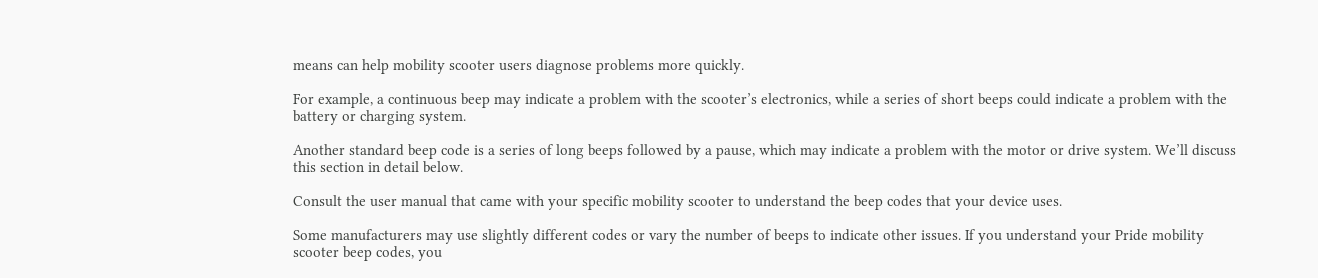means can help mobility scooter users diagnose problems more quickly.

For example, a continuous beep may indicate a problem with the scooter’s electronics, while a series of short beeps could indicate a problem with the battery or charging system.

Another standard beep code is a series of long beeps followed by a pause, which may indicate a problem with the motor or drive system. We’ll discuss this section in detail below.

Consult the user manual that came with your specific mobility scooter to understand the beep codes that your device uses.

Some manufacturers may use slightly different codes or vary the number of beeps to indicate other issues. If you understand your Pride mobility scooter beep codes, you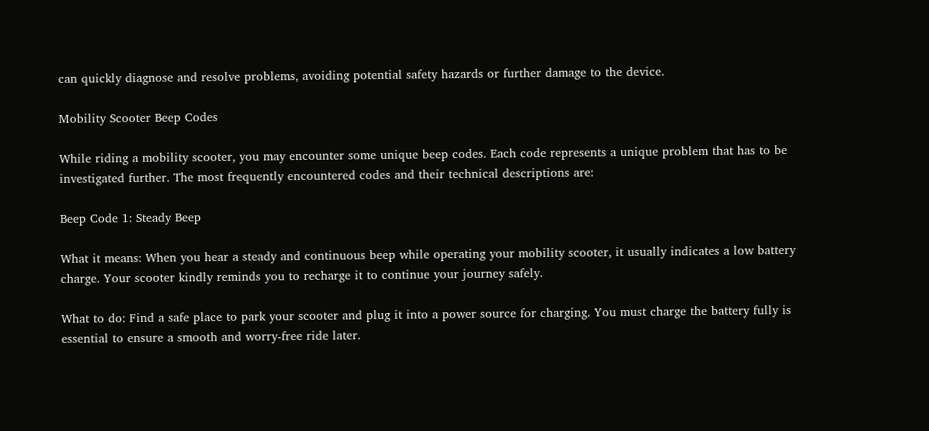can quickly diagnose and resolve problems, avoiding potential safety hazards or further damage to the device.

Mobility Scooter Beep Codes

While riding a mobility scooter, you may encounter some unique beep codes. Each code represents a unique problem that has to be investigated further. The most frequently encountered codes and their technical descriptions are:

Beep Code 1: Steady Beep

What it means: When you hear a steady and continuous beep while operating your mobility scooter, it usually indicates a low battery charge. Your scooter kindly reminds you to recharge it to continue your journey safely.

What to do: Find a safe place to park your scooter and plug it into a power source for charging. You must charge the battery fully is essential to ensure a smooth and worry-free ride later.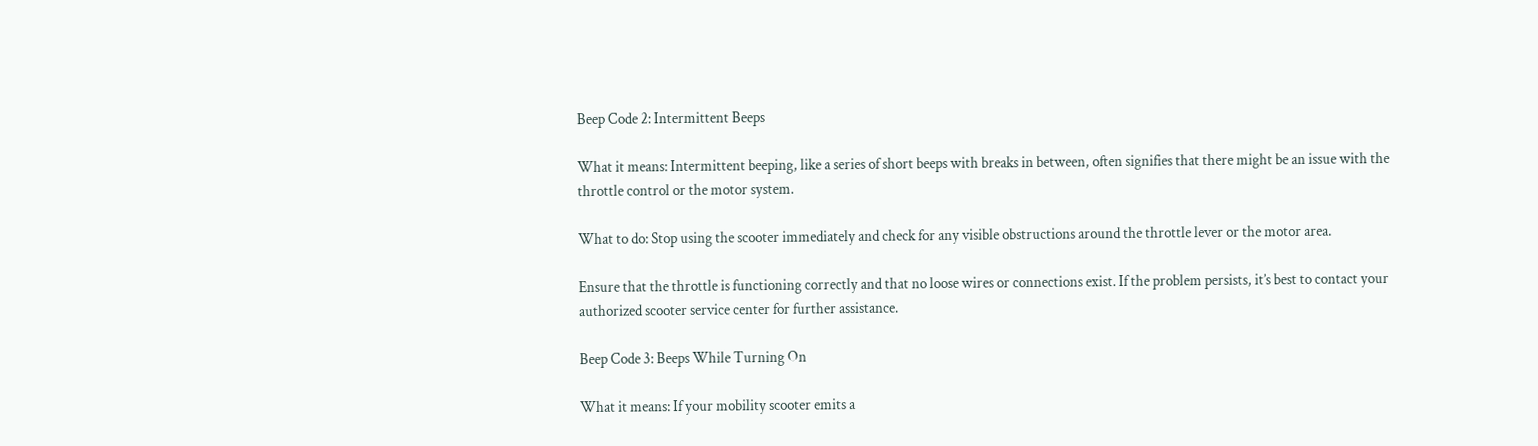Beep Code 2: Intermittent Beeps

What it means: Intermittent beeping, like a series of short beeps with breaks in between, often signifies that there might be an issue with the throttle control or the motor system.

What to do: Stop using the scooter immediately and check for any visible obstructions around the throttle lever or the motor area.

Ensure that the throttle is functioning correctly and that no loose wires or connections exist. If the problem persists, it’s best to contact your authorized scooter service center for further assistance.

Beep Code 3: Beeps While Turning On

What it means: If your mobility scooter emits a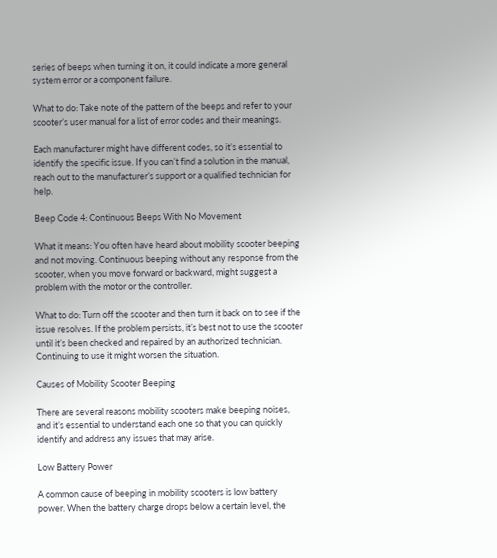series of beeps when turning it on, it could indicate a more general system error or a component failure.

What to do: Take note of the pattern of the beeps and refer to your scooter’s user manual for a list of error codes and their meanings.

Each manufacturer might have different codes, so it’s essential to identify the specific issue. If you can’t find a solution in the manual, reach out to the manufacturer’s support or a qualified technician for help.

Beep Code 4: Continuous Beeps With No Movement

What it means: You often have heard about mobility scooter beeping and not moving. Continuous beeping without any response from the scooter, when you move forward or backward, might suggest a problem with the motor or the controller.

What to do: Turn off the scooter and then turn it back on to see if the issue resolves. If the problem persists, it’s best not to use the scooter until it’s been checked and repaired by an authorized technician. Continuing to use it might worsen the situation.

Causes of Mobility Scooter Beeping

There are several reasons mobility scooters make beeping noises, and it’s essential to understand each one so that you can quickly identify and address any issues that may arise.

Low Battery Power

A common cause of beeping in mobility scooters is low battery power. When the battery charge drops below a certain level, the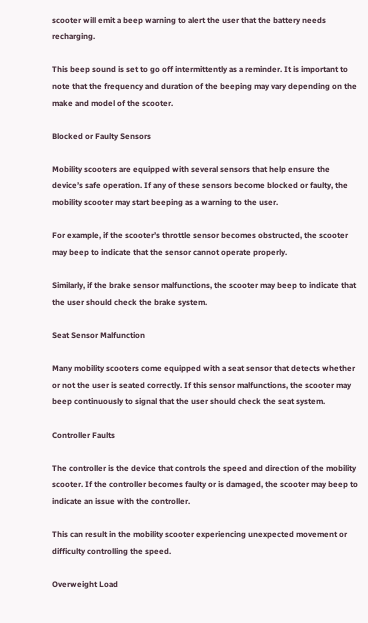scooter will emit a beep warning to alert the user that the battery needs recharging.

This beep sound is set to go off intermittently as a reminder. It is important to note that the frequency and duration of the beeping may vary depending on the make and model of the scooter.

Blocked or Faulty Sensors

Mobility scooters are equipped with several sensors that help ensure the device’s safe operation. If any of these sensors become blocked or faulty, the mobility scooter may start beeping as a warning to the user.

For example, if the scooter’s throttle sensor becomes obstructed, the scooter may beep to indicate that the sensor cannot operate properly.

Similarly, if the brake sensor malfunctions, the scooter may beep to indicate that the user should check the brake system.

Seat Sensor Malfunction

Many mobility scooters come equipped with a seat sensor that detects whether or not the user is seated correctly. If this sensor malfunctions, the scooter may beep continuously to signal that the user should check the seat system.

Controller Faults

The controller is the device that controls the speed and direction of the mobility scooter. If the controller becomes faulty or is damaged, the scooter may beep to indicate an issue with the controller.

This can result in the mobility scooter experiencing unexpected movement or difficulty controlling the speed.

Overweight Load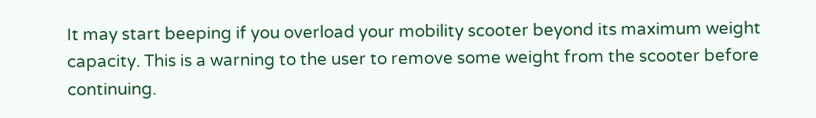It may start beeping if you overload your mobility scooter beyond its maximum weight capacity. This is a warning to the user to remove some weight from the scooter before continuing.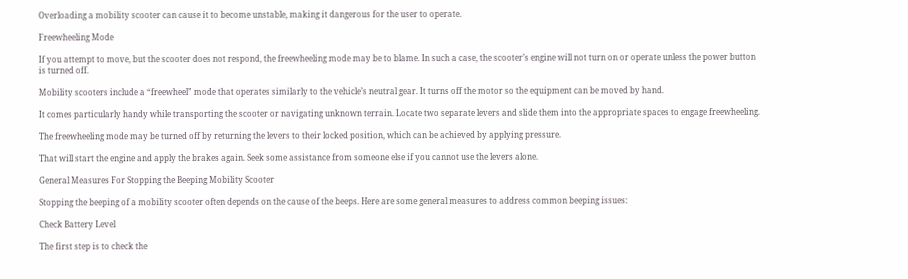Overloading a mobility scooter can cause it to become unstable, making it dangerous for the user to operate.

Freewheeling Mode

If you attempt to move, but the scooter does not respond, the freewheeling mode may be to blame. In such a case, the scooter’s engine will not turn on or operate unless the power button is turned off.

Mobility scooters include a “freewheel” mode that operates similarly to the vehicle’s neutral gear. It turns off the motor so the equipment can be moved by hand.

It comes particularly handy while transporting the scooter or navigating unknown terrain. Locate two separate levers and slide them into the appropriate spaces to engage freewheeling.

The freewheeling mode may be turned off by returning the levers to their locked position, which can be achieved by applying pressure.

That will start the engine and apply the brakes again. Seek some assistance from someone else if you cannot use the levers alone.

General Measures For Stopping the Beeping Mobility Scooter

Stopping the beeping of a mobility scooter often depends on the cause of the beeps. Here are some general measures to address common beeping issues:

Check Battery Level

The first step is to check the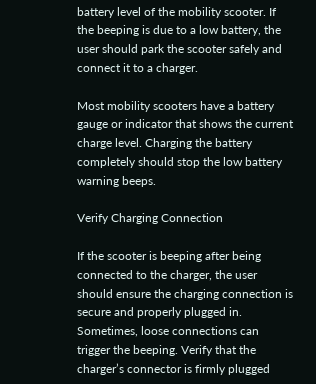battery level of the mobility scooter. If the beeping is due to a low battery, the user should park the scooter safely and connect it to a charger.

Most mobility scooters have a battery gauge or indicator that shows the current charge level. Charging the battery completely should stop the low battery warning beeps.

Verify Charging Connection

If the scooter is beeping after being connected to the charger, the user should ensure the charging connection is secure and properly plugged in. Sometimes, loose connections can trigger the beeping. Verify that the charger’s connector is firmly plugged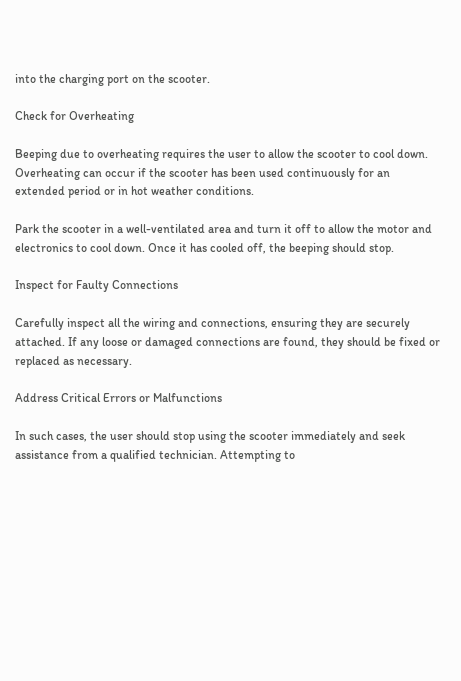into the charging port on the scooter.

Check for Overheating

Beeping due to overheating requires the user to allow the scooter to cool down. Overheating can occur if the scooter has been used continuously for an extended period or in hot weather conditions.

Park the scooter in a well-ventilated area and turn it off to allow the motor and electronics to cool down. Once it has cooled off, the beeping should stop.

Inspect for Faulty Connections

Carefully inspect all the wiring and connections, ensuring they are securely attached. If any loose or damaged connections are found, they should be fixed or replaced as necessary.

Address Critical Errors or Malfunctions

In such cases, the user should stop using the scooter immediately and seek assistance from a qualified technician. Attempting to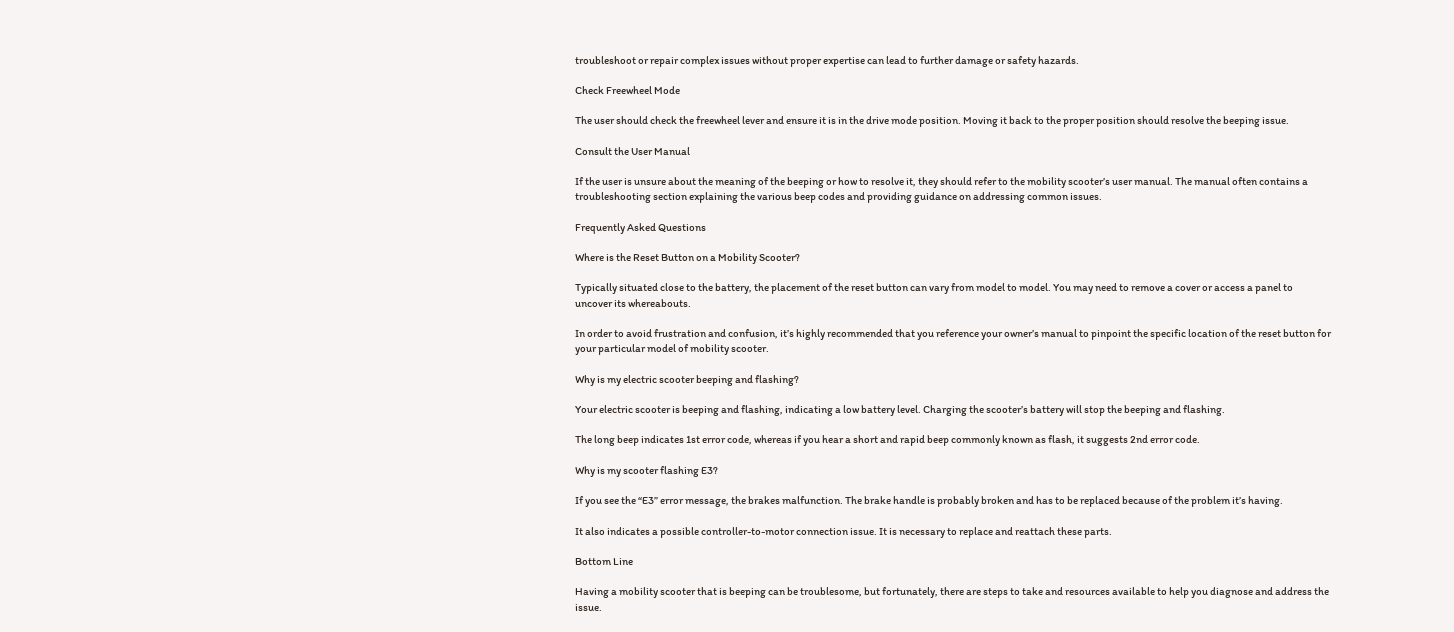troubleshoot or repair complex issues without proper expertise can lead to further damage or safety hazards.

Check Freewheel Mode

The user should check the freewheel lever and ensure it is in the drive mode position. Moving it back to the proper position should resolve the beeping issue.

Consult the User Manual

If the user is unsure about the meaning of the beeping or how to resolve it, they should refer to the mobility scooter’s user manual. The manual often contains a troubleshooting section explaining the various beep codes and providing guidance on addressing common issues.

Frequently Asked Questions

Where is the Reset Button on a Mobility Scooter?

Typically situated close to the battery, the placement of the reset button can vary from model to model. You may need to remove a cover or access a panel to uncover its whereabouts.

In order to avoid frustration and confusion, it’s highly recommended that you reference your owner’s manual to pinpoint the specific location of the reset button for your particular model of mobility scooter.

Why is my electric scooter beeping and flashing?

Your electric scooter is beeping and flashing, indicating a low battery level. Charging the scooter’s battery will stop the beeping and flashing.

The long beep indicates 1st error code, whereas if you hear a short and rapid beep commonly known as flash, it suggests 2nd error code.

Why is my scooter flashing E3?

If you see the “E3” error message, the brakes malfunction. The brake handle is probably broken and has to be replaced because of the problem it’s having.

It also indicates a possible controller-to-motor connection issue. It is necessary to replace and reattach these parts.

Bottom Line

Having a mobility scooter that is beeping can be troublesome, but fortunately, there are steps to take and resources available to help you diagnose and address the issue.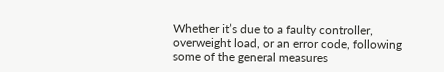Whether it’s due to a faulty controller, overweight load, or an error code, following some of the general measures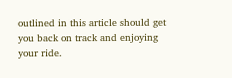outlined in this article should get you back on track and enjoying your ride.